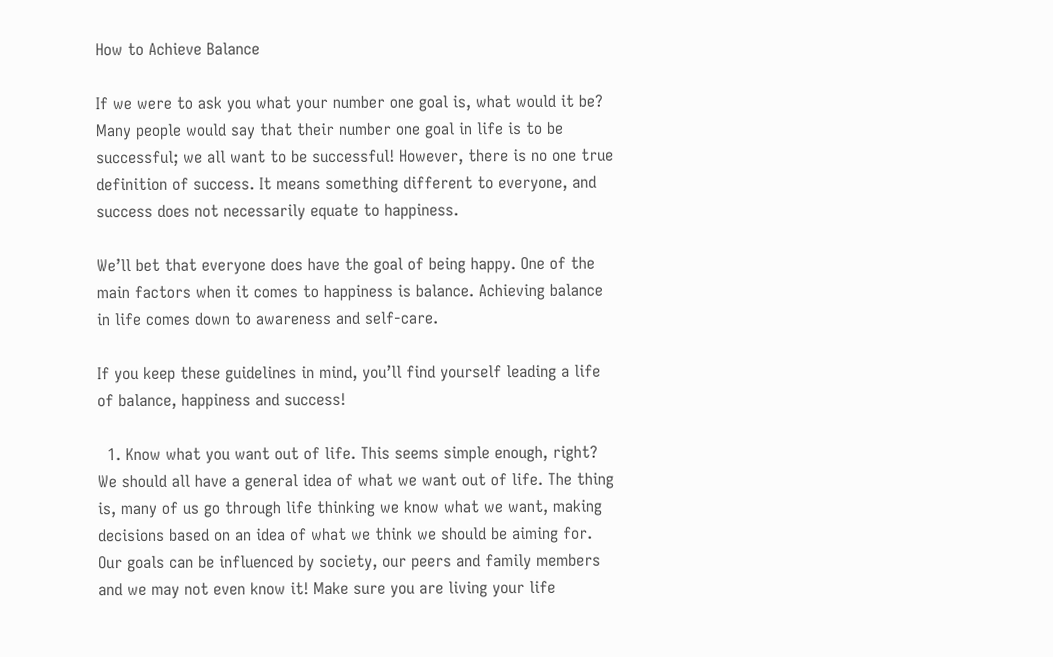How to Achieve Balance

If we were to ask you what your number one goal is, what would it be? Many people would say that their number one goal in life is to be successful; we all want to be successful! However, there is no one true definition of success. It means something different to everyone, and success does not necessarily equate to happiness.

We’ll bet that everyone does have the goal of being happy. One of the main factors when it comes to happiness is balance. Achieving balance in life comes down to awareness and self-care.

If you keep these guidelines in mind, you’ll find yourself leading a life of balance, happiness and success!

  1. Know what you want out of life. This seems simple enough, right? We should all have a general idea of what we want out of life. The thing is, many of us go through life thinking we know what we want, making decisions based on an idea of what we think we should be aiming for. Our goals can be influenced by society, our peers and family members and we may not even know it! Make sure you are living your life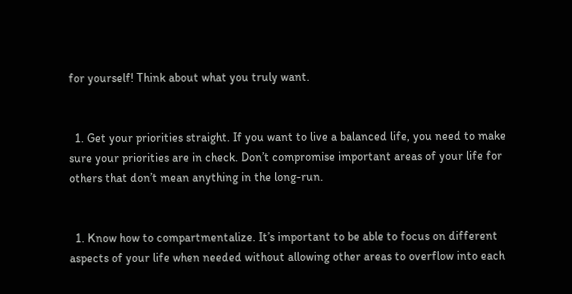for yourself! Think about what you truly want.


  1. Get your priorities straight. If you want to live a balanced life, you need to make sure your priorities are in check. Don’t compromise important areas of your life for others that don’t mean anything in the long-run.


  1. Know how to compartmentalize. It’s important to be able to focus on different aspects of your life when needed without allowing other areas to overflow into each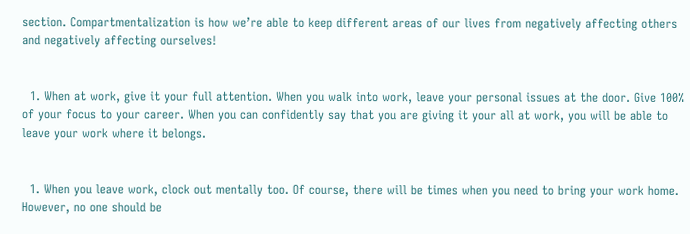section. Compartmentalization is how we’re able to keep different areas of our lives from negatively affecting others and negatively affecting ourselves!


  1. When at work, give it your full attention. When you walk into work, leave your personal issues at the door. Give 100% of your focus to your career. When you can confidently say that you are giving it your all at work, you will be able to leave your work where it belongs.


  1. When you leave work, clock out mentally too. Of course, there will be times when you need to bring your work home. However, no one should be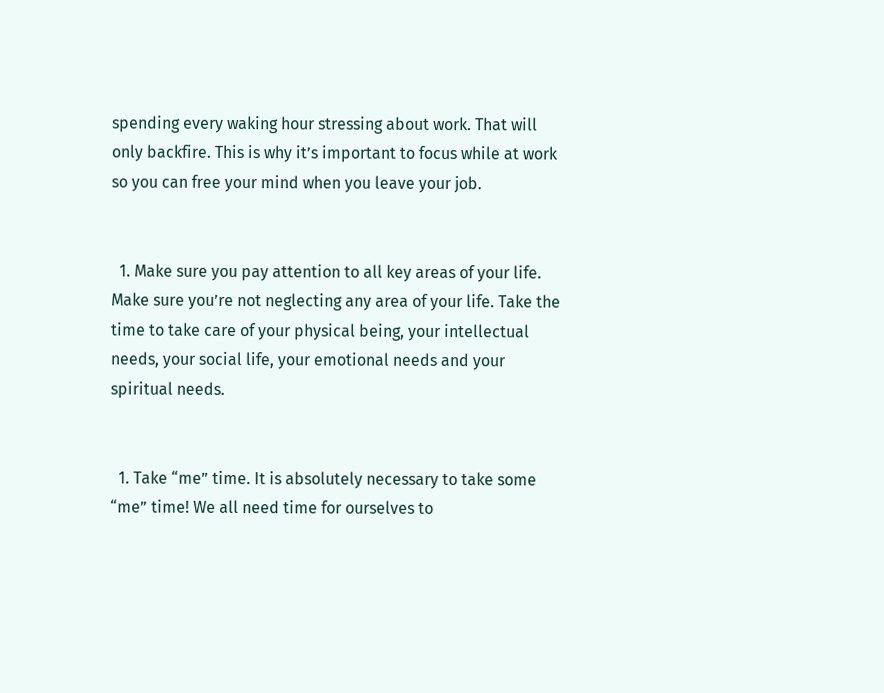spending every waking hour stressing about work. That will only backfire. This is why it’s important to focus while at work so you can free your mind when you leave your job.


  1. Make sure you pay attention to all key areas of your life. Make sure you’re not neglecting any area of your life. Take the time to take care of your physical being, your intellectual needs, your social life, your emotional needs and your spiritual needs.


  1. Take “me” time. It is absolutely necessary to take some “me” time! We all need time for ourselves to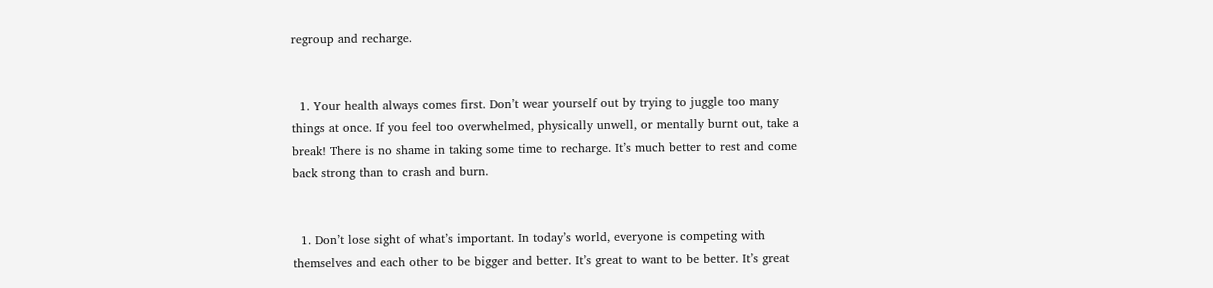regroup and recharge.


  1. Your health always comes first. Don’t wear yourself out by trying to juggle too many things at once. If you feel too overwhelmed, physically unwell, or mentally burnt out, take a break! There is no shame in taking some time to recharge. It’s much better to rest and come back strong than to crash and burn.


  1. Don’t lose sight of what’s important. In today’s world, everyone is competing with themselves and each other to be bigger and better. It’s great to want to be better. It’s great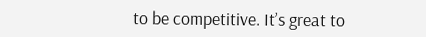to be competitive. It’s great to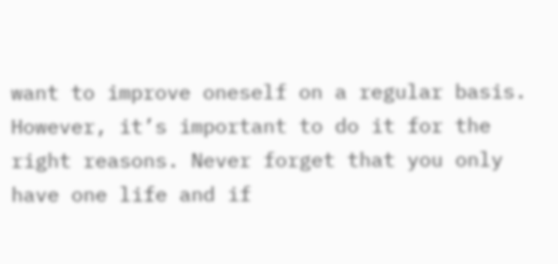want to improve oneself on a regular basis. However, it’s important to do it for the right reasons. Never forget that you only have one life and if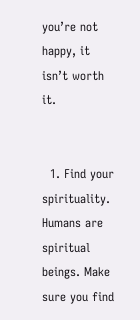you’re not happy, it isn’t worth it.


  1. Find your spirituality. Humans are spiritual beings. Make sure you find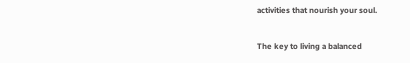activities that nourish your soul.

The key to living a balanced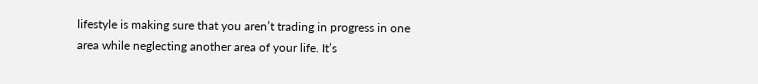lifestyle is making sure that you aren’t trading in progress in one area while neglecting another area of your life. It’s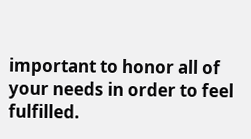important to honor all of your needs in order to feel fulfilled.